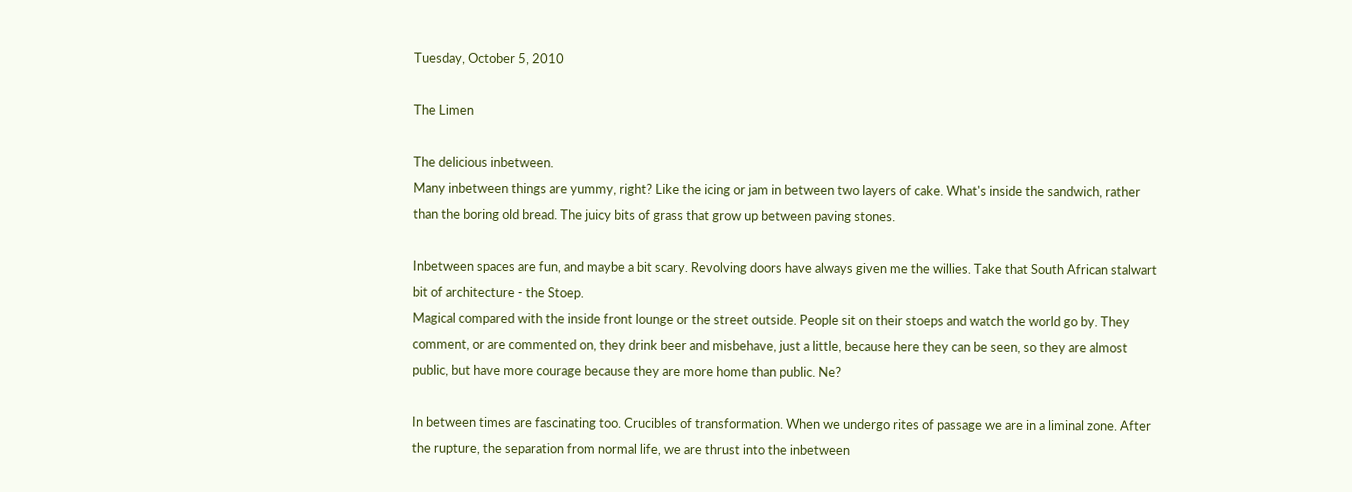Tuesday, October 5, 2010

The Limen

The delicious inbetween.
Many inbetween things are yummy, right? Like the icing or jam in between two layers of cake. What's inside the sandwich, rather than the boring old bread. The juicy bits of grass that grow up between paving stones.

Inbetween spaces are fun, and maybe a bit scary. Revolving doors have always given me the willies. Take that South African stalwart bit of architecture - the Stoep.
Magical compared with the inside front lounge or the street outside. People sit on their stoeps and watch the world go by. They comment, or are commented on, they drink beer and misbehave, just a little, because here they can be seen, so they are almost public, but have more courage because they are more home than public. Ne?

In between times are fascinating too. Crucibles of transformation. When we undergo rites of passage we are in a liminal zone. After the rupture, the separation from normal life, we are thrust into the inbetween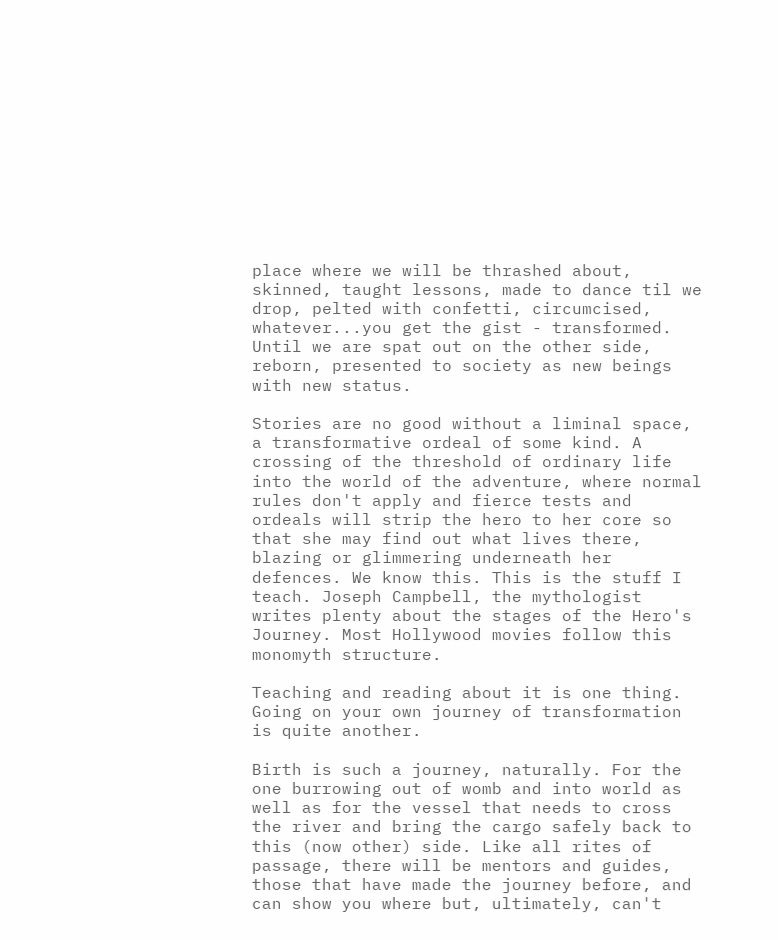place where we will be thrashed about, skinned, taught lessons, made to dance til we drop, pelted with confetti, circumcised, whatever...you get the gist - transformed. Until we are spat out on the other side, reborn, presented to society as new beings with new status.

Stories are no good without a liminal space, a transformative ordeal of some kind. A crossing of the threshold of ordinary life into the world of the adventure, where normal rules don't apply and fierce tests and ordeals will strip the hero to her core so that she may find out what lives there, blazing or glimmering underneath her defences. We know this. This is the stuff I teach. Joseph Campbell, the mythologist writes plenty about the stages of the Hero's Journey. Most Hollywood movies follow this monomyth structure.

Teaching and reading about it is one thing. Going on your own journey of transformation is quite another.

Birth is such a journey, naturally. For the one burrowing out of womb and into world as well as for the vessel that needs to cross the river and bring the cargo safely back to this (now other) side. Like all rites of passage, there will be mentors and guides, those that have made the journey before, and can show you where but, ultimately, can't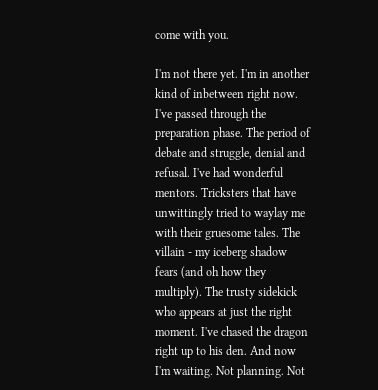come with you.

I'm not there yet. I'm in another kind of inbetween right now.
I've passed through the preparation phase. The period of debate and struggle, denial and refusal. I've had wonderful mentors. Tricksters that have unwittingly tried to waylay me with their gruesome tales. The villain - my iceberg shadow fears (and oh how they multiply). The trusty sidekick who appears at just the right moment. I've chased the dragon right up to his den. And now I'm waiting. Not planning. Not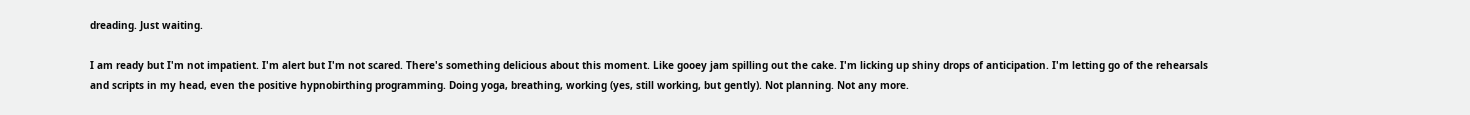dreading. Just waiting.

I am ready but I'm not impatient. I'm alert but I'm not scared. There's something delicious about this moment. Like gooey jam spilling out the cake. I'm licking up shiny drops of anticipation. I'm letting go of the rehearsals and scripts in my head, even the positive hypnobirthing programming. Doing yoga, breathing, working (yes, still working, but gently). Not planning. Not any more.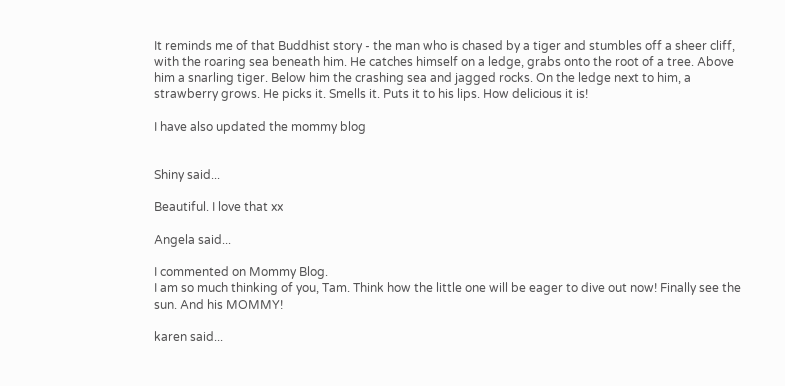It reminds me of that Buddhist story - the man who is chased by a tiger and stumbles off a sheer cliff, with the roaring sea beneath him. He catches himself on a ledge, grabs onto the root of a tree. Above him a snarling tiger. Below him the crashing sea and jagged rocks. On the ledge next to him, a strawberry grows. He picks it. Smells it. Puts it to his lips. How delicious it is!

I have also updated the mommy blog


Shiny said...

Beautiful. I love that xx

Angela said...

I commented on Mommy Blog.
I am so much thinking of you, Tam. Think how the little one will be eager to dive out now! Finally see the sun. And his MOMMY!

karen said...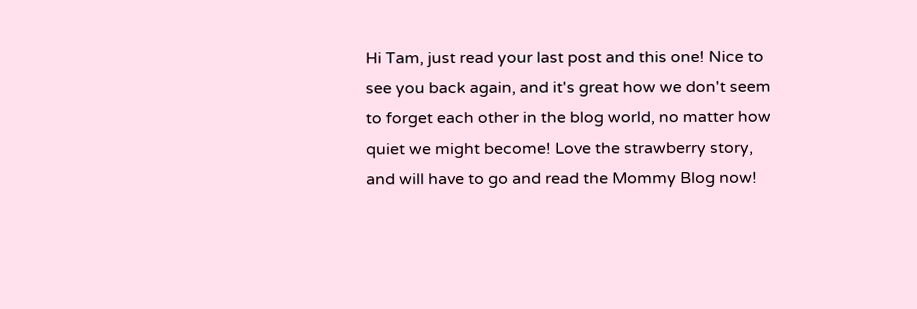Hi Tam, just read your last post and this one! Nice to see you back again, and it's great how we don't seem to forget each other in the blog world, no matter how quiet we might become! Love the strawberry story, and will have to go and read the Mommy Blog now!